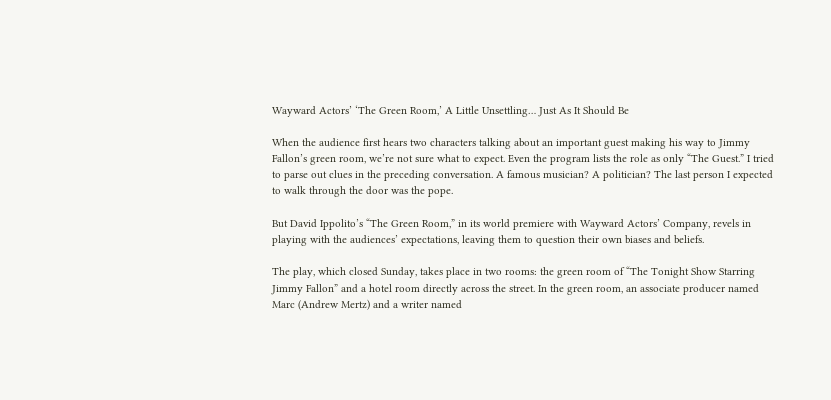Wayward Actors’ ‘The Green Room,’ A Little Unsettling… Just As It Should Be

When the audience first hears two characters talking about an important guest making his way to Jimmy Fallon’s green room, we’re not sure what to expect. Even the program lists the role as only “The Guest.” I tried to parse out clues in the preceding conversation. A famous musician? A politician? The last person I expected to walk through the door was the pope.

But David Ippolito’s “The Green Room,” in its world premiere with Wayward Actors’ Company, revels in playing with the audiences’ expectations, leaving them to question their own biases and beliefs.

The play, which closed Sunday, takes place in two rooms: the green room of “The Tonight Show Starring Jimmy Fallon” and a hotel room directly across the street. In the green room, an associate producer named Marc (Andrew Mertz) and a writer named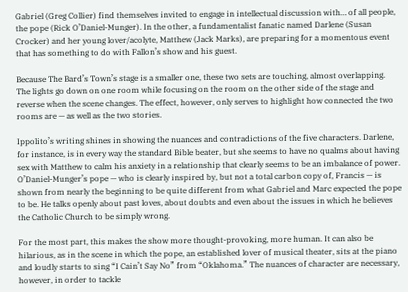Gabriel (Greg Collier) find themselves invited to engage in intellectual discussion with… of all people, the pope (Rick O’Daniel-Munger). In the other, a fundamentalist fanatic named Darlene (Susan Crocker) and her young lover/acolyte, Matthew (Jack Marks), are preparing for a momentous event that has something to do with Fallon’s show and his guest.

Because The Bard’s Town’s stage is a smaller one, these two sets are touching, almost overlapping. The lights go down on one room while focusing on the room on the other side of the stage and reverse when the scene changes. The effect, however, only serves to highlight how connected the two rooms are — as well as the two stories.

Ippolito’s writing shines in showing the nuances and contradictions of the five characters. Darlene, for instance, is in every way the standard Bible beater, but she seems to have no qualms about having sex with Matthew to calm his anxiety in a relationship that clearly seems to be an imbalance of power. O’Daniel-Munger’s pope — who is clearly inspired by, but not a total carbon copy of, Francis — is shown from nearly the beginning to be quite different from what Gabriel and Marc expected the pope to be. He talks openly about past loves, about doubts and even about the issues in which he believes the Catholic Church to be simply wrong.

For the most part, this makes the show more thought-provoking, more human. It can also be hilarious, as in the scene in which the pope, an established lover of musical theater, sits at the piano and loudly starts to sing “I Cain’t Say No” from “Oklahoma.” The nuances of character are necessary, however, in order to tackle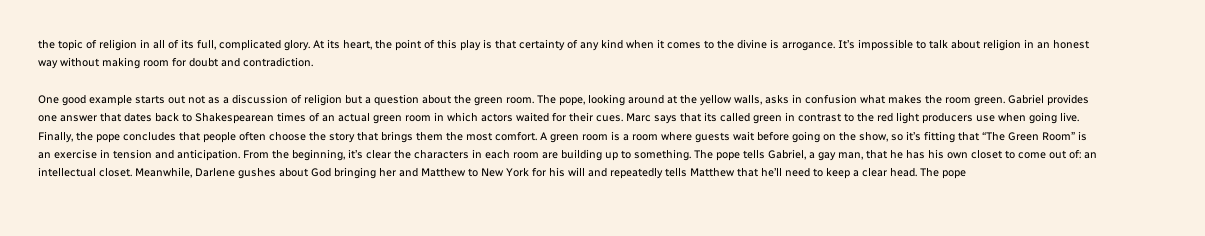the topic of religion in all of its full, complicated glory. At its heart, the point of this play is that certainty of any kind when it comes to the divine is arrogance. It’s impossible to talk about religion in an honest way without making room for doubt and contradiction.

One good example starts out not as a discussion of religion but a question about the green room. The pope, looking around at the yellow walls, asks in confusion what makes the room green. Gabriel provides one answer that dates back to Shakespearean times of an actual green room in which actors waited for their cues. Marc says that its called green in contrast to the red light producers use when going live. Finally, the pope concludes that people often choose the story that brings them the most comfort. A green room is a room where guests wait before going on the show, so it’s fitting that “The Green Room” is an exercise in tension and anticipation. From the beginning, it’s clear the characters in each room are building up to something. The pope tells Gabriel, a gay man, that he has his own closet to come out of: an intellectual closet. Meanwhile, Darlene gushes about God bringing her and Matthew to New York for his will and repeatedly tells Matthew that he’ll need to keep a clear head. The pope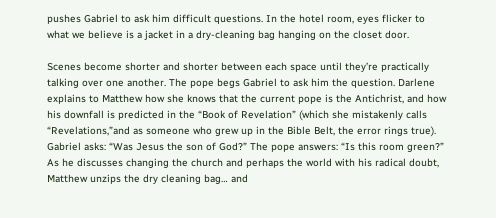pushes Gabriel to ask him difficult questions. In the hotel room, eyes flicker to what we believe is a jacket in a dry-cleaning bag hanging on the closet door.

Scenes become shorter and shorter between each space until they’re practically talking over one another. The pope begs Gabriel to ask him the question. Darlene explains to Matthew how she knows that the current pope is the Antichrist, and how his downfall is predicted in the “Book of Revelation” (which she mistakenly calls “Revelations,”and as someone who grew up in the Bible Belt, the error rings true). Gabriel asks: “Was Jesus the son of God?” The pope answers: “Is this room green?” As he discusses changing the church and perhaps the world with his radical doubt, Matthew unzips the dry cleaning bag… and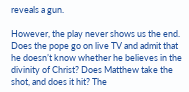reveals a gun.

However, the play never shows us the end. Does the pope go on live TV and admit that he doesn’t know whether he believes in the divinity of Christ? Does Matthew take the shot, and does it hit? The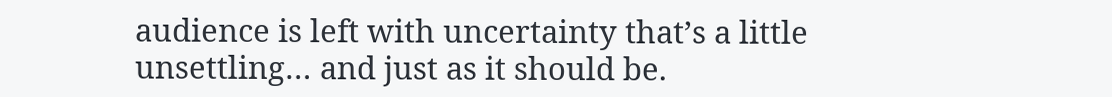audience is left with uncertainty that’s a little unsettling… and just as it should be.